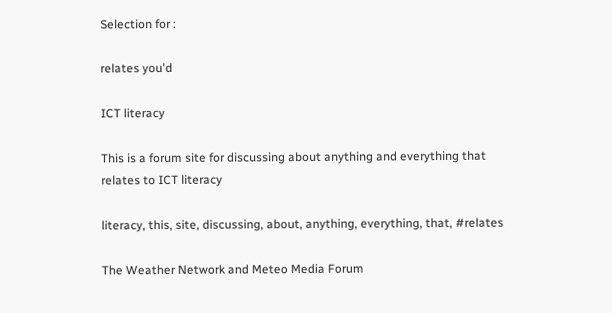Selection for :

relates you'd

ICT literacy

This is a forum site for discussing about anything and everything that relates to ICT literacy

literacy, this, site, discussing, about, anything, everything, that, #relates

The Weather Network and Meteo Media Forum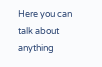Here you can talk about anything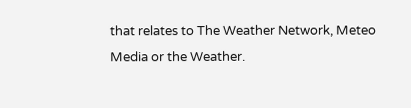that relates to The Weather Network, Meteo Media or the Weather.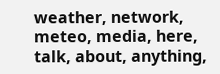weather, network, meteo, media, here, talk, about, anything,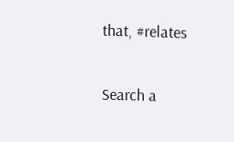that, #relates

Search a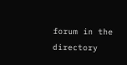forum in the directory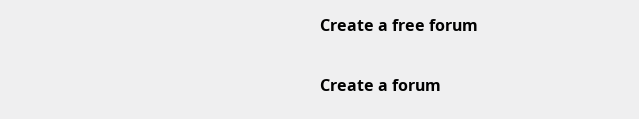Create a free forum

Create a forum